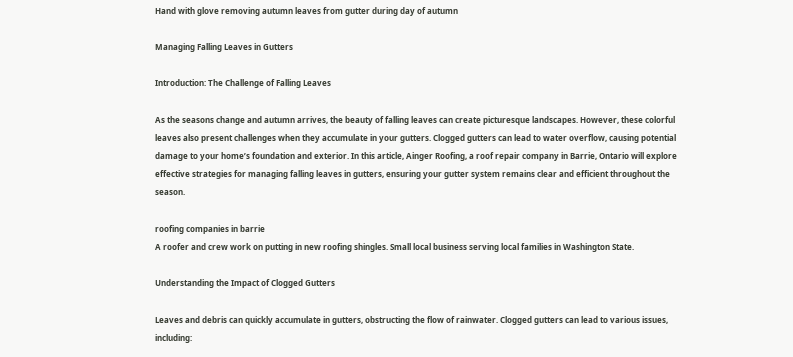Hand with glove removing autumn leaves from gutter during day of autumn

Managing Falling Leaves in Gutters

Introduction: The Challenge of Falling Leaves

As the seasons change and autumn arrives, the beauty of falling leaves can create picturesque landscapes. However, these colorful leaves also present challenges when they accumulate in your gutters. Clogged gutters can lead to water overflow, causing potential damage to your home’s foundation and exterior. In this article, Ainger Roofing, a roof repair company in Barrie, Ontario will explore effective strategies for managing falling leaves in gutters, ensuring your gutter system remains clear and efficient throughout the season.

roofing companies in barrie
A roofer and crew work on putting in new roofing shingles. Small local business serving local families in Washington State.

Understanding the Impact of Clogged Gutters

Leaves and debris can quickly accumulate in gutters, obstructing the flow of rainwater. Clogged gutters can lead to various issues, including: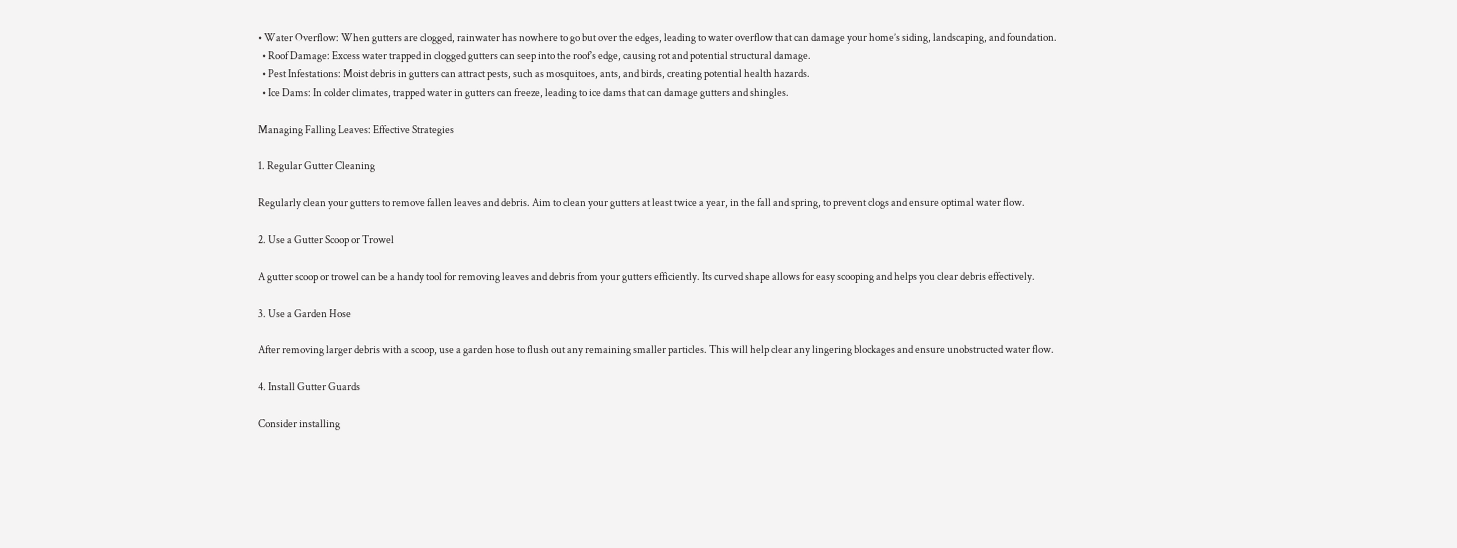• Water Overflow: When gutters are clogged, rainwater has nowhere to go but over the edges, leading to water overflow that can damage your home’s siding, landscaping, and foundation.
  • Roof Damage: Excess water trapped in clogged gutters can seep into the roof’s edge, causing rot and potential structural damage.
  • Pest Infestations: Moist debris in gutters can attract pests, such as mosquitoes, ants, and birds, creating potential health hazards.
  • Ice Dams: In colder climates, trapped water in gutters can freeze, leading to ice dams that can damage gutters and shingles.

Managing Falling Leaves: Effective Strategies

1. Regular Gutter Cleaning

Regularly clean your gutters to remove fallen leaves and debris. Aim to clean your gutters at least twice a year, in the fall and spring, to prevent clogs and ensure optimal water flow.

2. Use a Gutter Scoop or Trowel

A gutter scoop or trowel can be a handy tool for removing leaves and debris from your gutters efficiently. Its curved shape allows for easy scooping and helps you clear debris effectively.

3. Use a Garden Hose

After removing larger debris with a scoop, use a garden hose to flush out any remaining smaller particles. This will help clear any lingering blockages and ensure unobstructed water flow.

4. Install Gutter Guards

Consider installing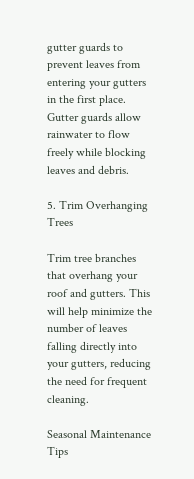gutter guards to prevent leaves from entering your gutters in the first place. Gutter guards allow rainwater to flow freely while blocking leaves and debris.

5. Trim Overhanging Trees

Trim tree branches that overhang your roof and gutters. This will help minimize the number of leaves falling directly into your gutters, reducing the need for frequent cleaning.

Seasonal Maintenance Tips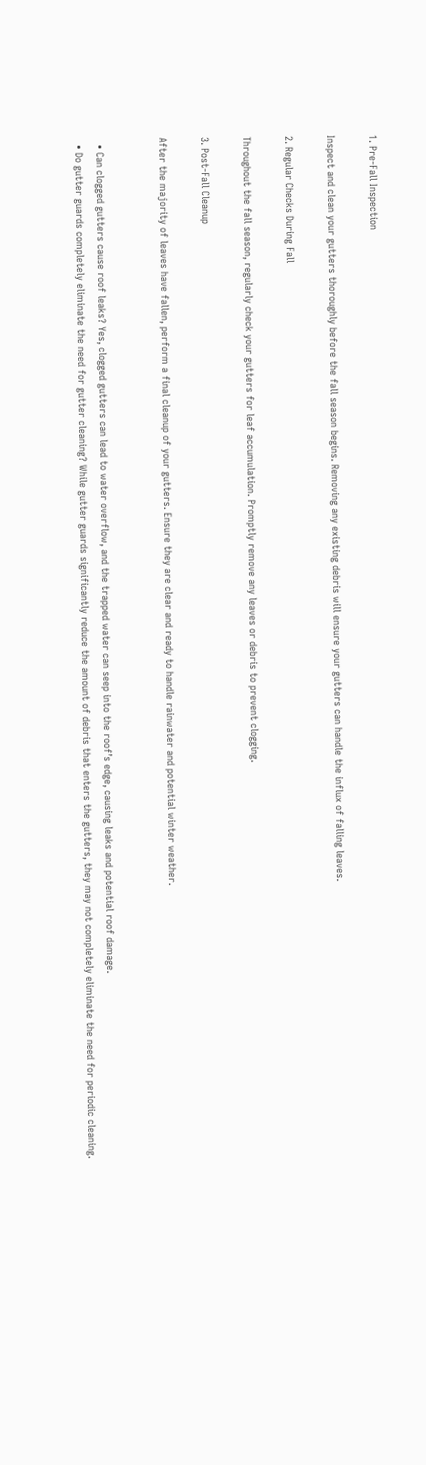1. Pre-Fall Inspection

Inspect and clean your gutters thoroughly before the fall season begins. Removing any existing debris will ensure your gutters can handle the influx of falling leaves.

2. Regular Checks During Fall

Throughout the fall season, regularly check your gutters for leaf accumulation. Promptly remove any leaves or debris to prevent clogging.

3. Post-Fall Cleanup

After the majority of leaves have fallen, perform a final cleanup of your gutters. Ensure they are clear and ready to handle rainwater and potential winter weather.


  • Can clogged gutters cause roof leaks? Yes, clogged gutters can lead to water overflow, and the trapped water can seep into the roof’s edge, causing leaks and potential roof damage.
  • Do gutter guards completely eliminate the need for gutter cleaning? While gutter guards significantly reduce the amount of debris that enters the gutters, they may not completely eliminate the need for periodic cleaning.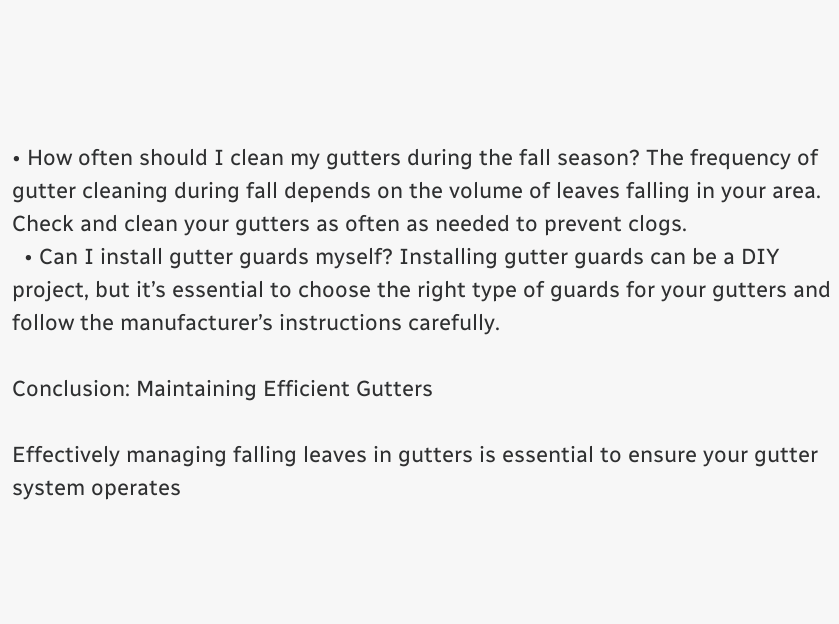• How often should I clean my gutters during the fall season? The frequency of gutter cleaning during fall depends on the volume of leaves falling in your area. Check and clean your gutters as often as needed to prevent clogs.
  • Can I install gutter guards myself? Installing gutter guards can be a DIY project, but it’s essential to choose the right type of guards for your gutters and follow the manufacturer’s instructions carefully.

Conclusion: Maintaining Efficient Gutters

Effectively managing falling leaves in gutters is essential to ensure your gutter system operates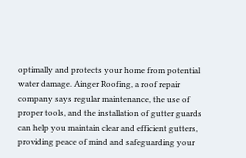optimally and protects your home from potential water damage. Ainger Roofing, a roof repair company says regular maintenance, the use of proper tools, and the installation of gutter guards can help you maintain clear and efficient gutters, providing peace of mind and safeguarding your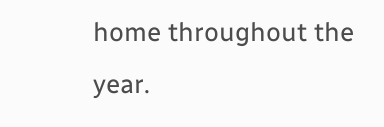home throughout the year.